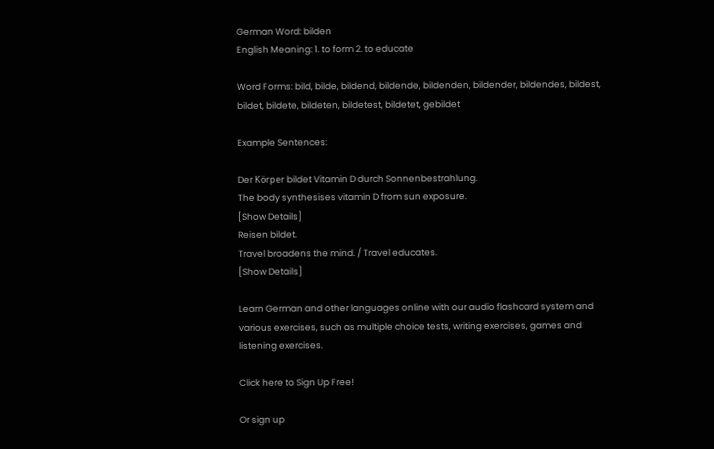German Word: bilden
English Meaning: 1. to form 2. to educate

Word Forms: bild, bilde, bildend, bildende, bildenden, bildender, bildendes, bildest, bildet, bildete, bildeten, bildetest, bildetet, gebildet

Example Sentences:

Der Körper bildet Vitamin D durch Sonnenbestrahlung.
The body synthesises vitamin D from sun exposure.
[Show Details]
Reisen bildet.
Travel broadens the mind. / Travel educates.
[Show Details]

Learn German and other languages online with our audio flashcard system and various exercises, such as multiple choice tests, writing exercises, games and listening exercises.

Click here to Sign Up Free!

Or sign up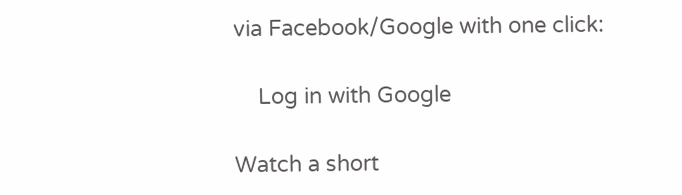via Facebook/Google with one click:

    Log in with Google

Watch a short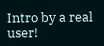Intro by a real user!